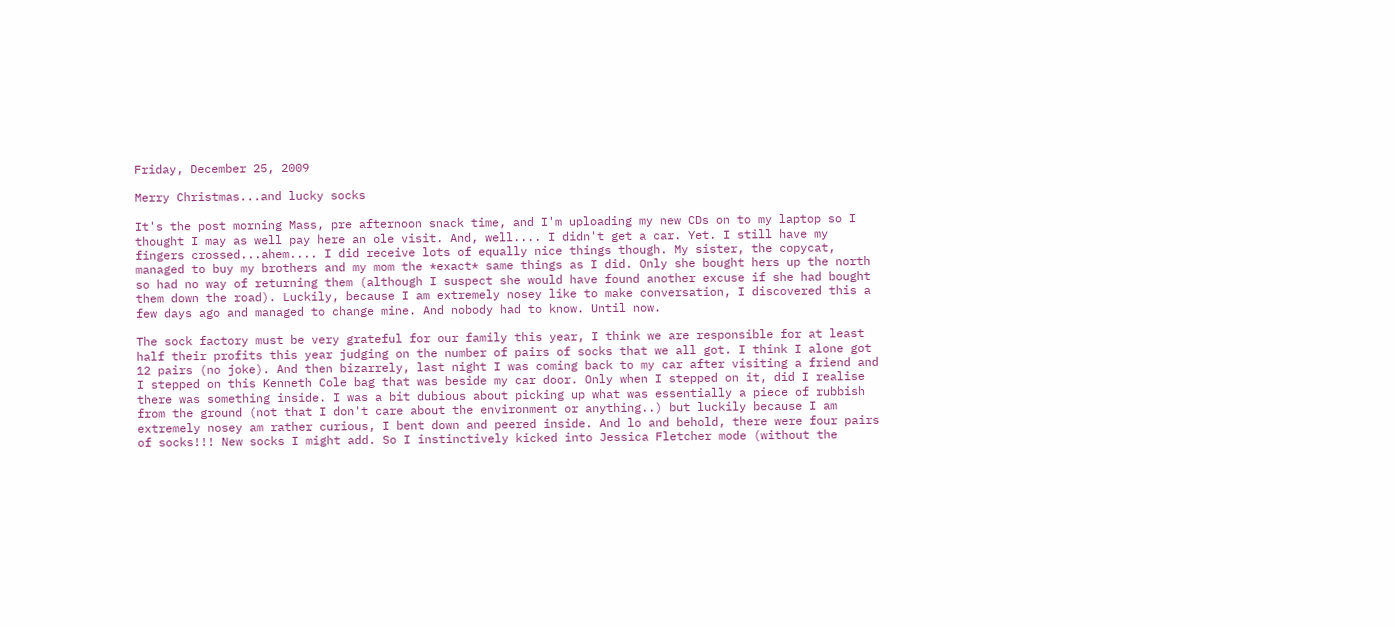Friday, December 25, 2009

Merry Christmas...and lucky socks

It's the post morning Mass, pre afternoon snack time, and I'm uploading my new CDs on to my laptop so I thought I may as well pay here an ole visit. And, well.... I didn't get a car. Yet. I still have my fingers crossed...ahem.... I did receive lots of equally nice things though. My sister, the copycat, managed to buy my brothers and my mom the *exact* same things as I did. Only she bought hers up the north so had no way of returning them (although I suspect she would have found another excuse if she had bought them down the road). Luckily, because I am extremely nosey like to make conversation, I discovered this a few days ago and managed to change mine. And nobody had to know. Until now.

The sock factory must be very grateful for our family this year, I think we are responsible for at least half their profits this year judging on the number of pairs of socks that we all got. I think I alone got 12 pairs (no joke). And then bizarrely, last night I was coming back to my car after visiting a friend and I stepped on this Kenneth Cole bag that was beside my car door. Only when I stepped on it, did I realise there was something inside. I was a bit dubious about picking up what was essentially a piece of rubbish from the ground (not that I don't care about the environment or anything..) but luckily because I am extremely nosey am rather curious, I bent down and peered inside. And lo and behold, there were four pairs of socks!!! New socks I might add. So I instinctively kicked into Jessica Fletcher mode (without the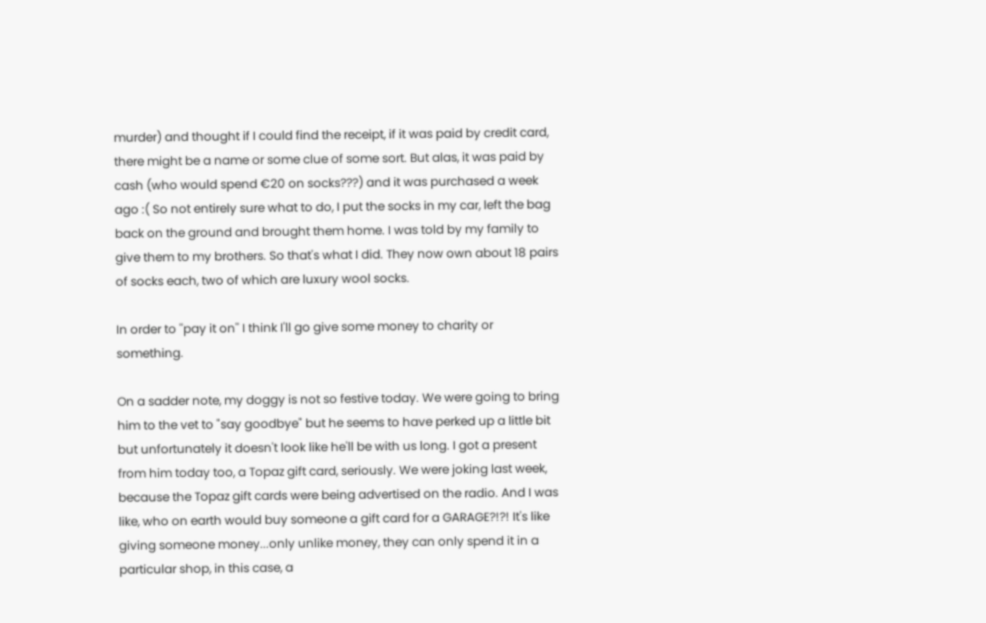murder) and thought if I could find the receipt, if it was paid by credit card, there might be a name or some clue of some sort. But alas, it was paid by cash (who would spend €20 on socks???) and it was purchased a week ago :( So not entirely sure what to do, I put the socks in my car, left the bag back on the ground and brought them home. I was told by my family to give them to my brothers. So that's what I did. They now own about 18 pairs of socks each, two of which are luxury wool socks.

In order to ''pay it on'' I think I'll go give some money to charity or something.

On a sadder note, my doggy is not so festive today. We were going to bring him to the vet to "say goodbye" but he seems to have perked up a little bit but unfortunately it doesn't look like he'll be with us long. I got a present from him today too, a Topaz gift card, seriously. We were joking last week, because the Topaz gift cards were being advertised on the radio. And I was like, who on earth would buy someone a gift card for a GARAGE?!?! It's like giving someone money...only unlike money, they can only spend it in a particular shop, in this case, a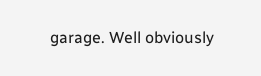garage. Well obviously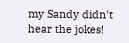my Sandy didn't hear the jokes!